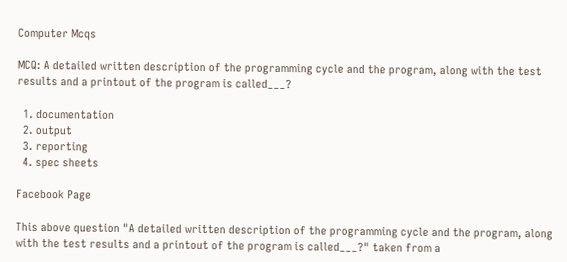Computer Mcqs

MCQ: A detailed written description of the programming cycle and the program, along with the test results and a printout of the program is called___?

  1. documentation
  2. output
  3. reporting
  4. spec sheets

Facebook Page

This above question "A detailed written description of the programming cycle and the program, along with the test results and a printout of the program is called___?" taken from a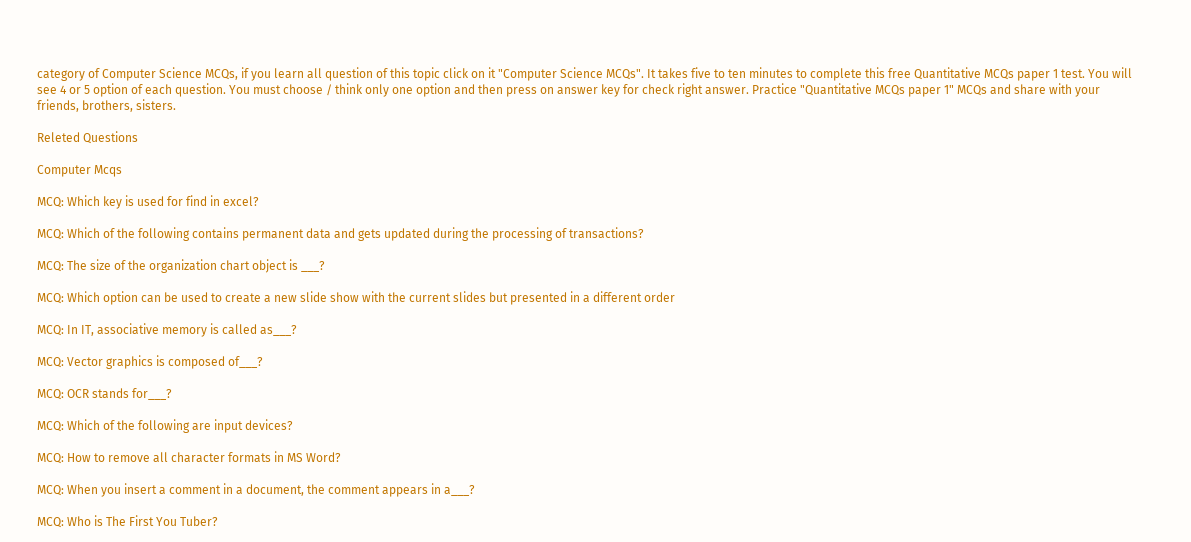category of Computer Science MCQs, if you learn all question of this topic click on it "Computer Science MCQs". It takes five to ten minutes to complete this free Quantitative MCQs paper 1 test. You will see 4 or 5 option of each question. You must choose / think only one option and then press on answer key for check right answer. Practice "Quantitative MCQs paper 1" MCQs and share with your friends, brothers, sisters.

Releted Questions

Computer Mcqs

MCQ: Which key is used for find in excel?

MCQ: Which of the following contains permanent data and gets updated during the processing of transactions?

MCQ: The size of the organization chart object is ___?

MCQ: Which option can be used to create a new slide show with the current slides but presented in a different order

MCQ: In IT, associative memory is called as___?

MCQ: Vector graphics is composed of___?

MCQ: OCR stands for___?

MCQ: Which of the following are input devices?

MCQ: How to remove all character formats in MS Word?

MCQ: When you insert a comment in a document, the comment appears in a___?

MCQ: Who is The First You Tuber?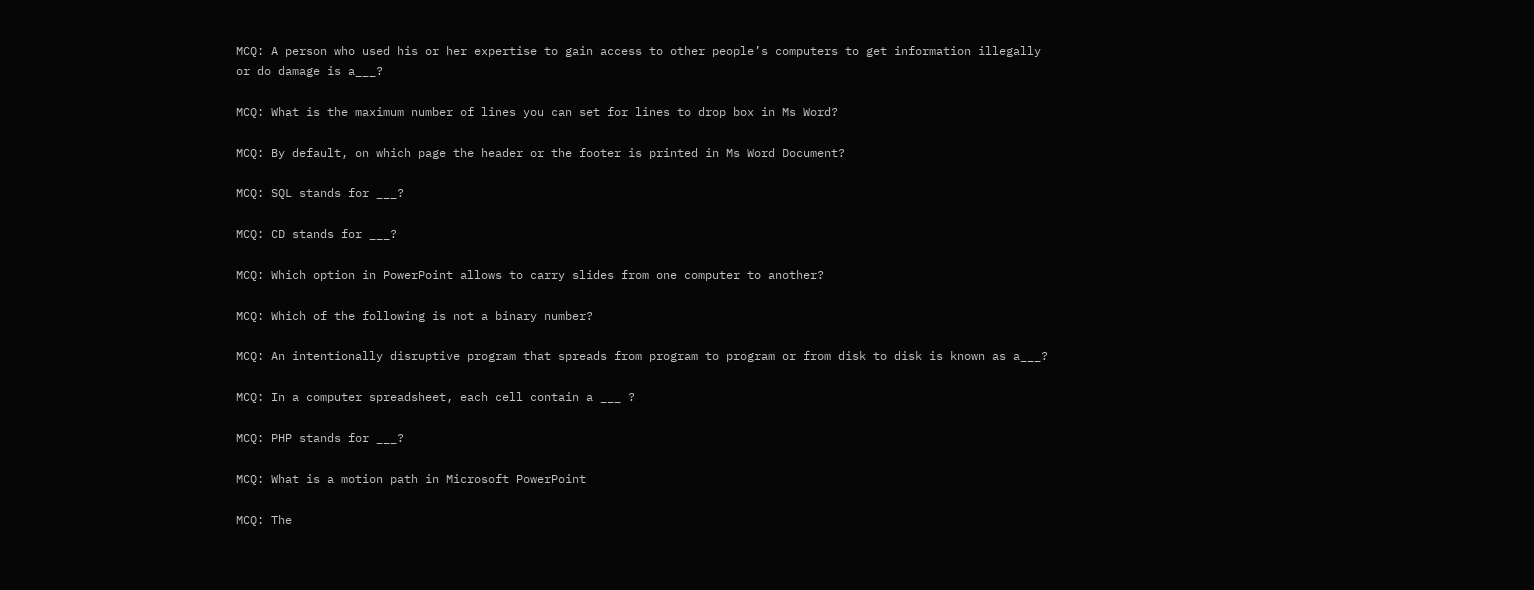MCQ: A person who used his or her expertise to gain access to other people’s computers to get information illegally or do damage is a___?

MCQ: What is the maximum number of lines you can set for lines to drop box in Ms Word?

MCQ: By default, on which page the header or the footer is printed in Ms Word Document?

MCQ: SQL stands for ___?

MCQ: CD stands for ___?

MCQ: Which option in PowerPoint allows to carry slides from one computer to another?

MCQ: Which of the following is not a binary number?

MCQ: An intentionally disruptive program that spreads from program to program or from disk to disk is known as a___?

MCQ: In a computer spreadsheet, each cell contain a ___ ?

MCQ: PHP stands for ___?

MCQ: What is a motion path in Microsoft PowerPoint

MCQ: The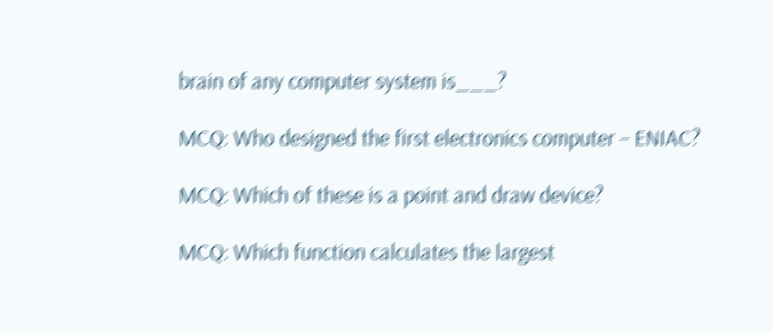brain of any computer system is___?

MCQ: Who designed the first electronics computer – ENIAC?

MCQ: Which of these is a point and draw device?

MCQ: Which function calculates the largest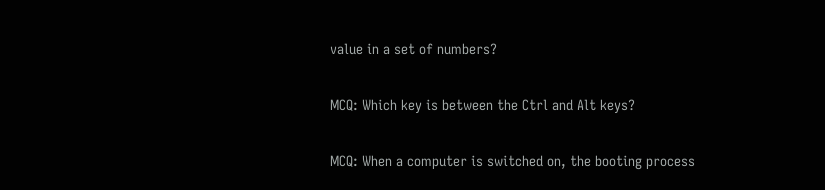value in a set of numbers?

MCQ: Which key is between the Ctrl and Alt keys?

MCQ: When a computer is switched on, the booting process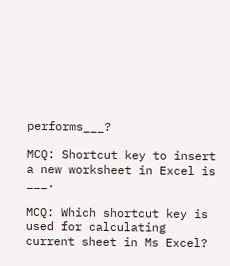performs___?

MCQ: Shortcut key to insert a new worksheet in Excel is ___.

MCQ: Which shortcut key is used for calculating current sheet in Ms Excel?